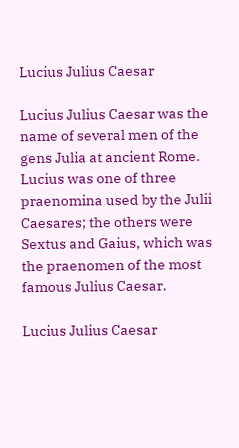Lucius Julius Caesar

Lucius Julius Caesar was the name of several men of the gens Julia at ancient Rome. Lucius was one of three praenomina used by the Julii Caesares; the others were Sextus and Gaius, which was the praenomen of the most famous Julius Caesar.

Lucius Julius Caesar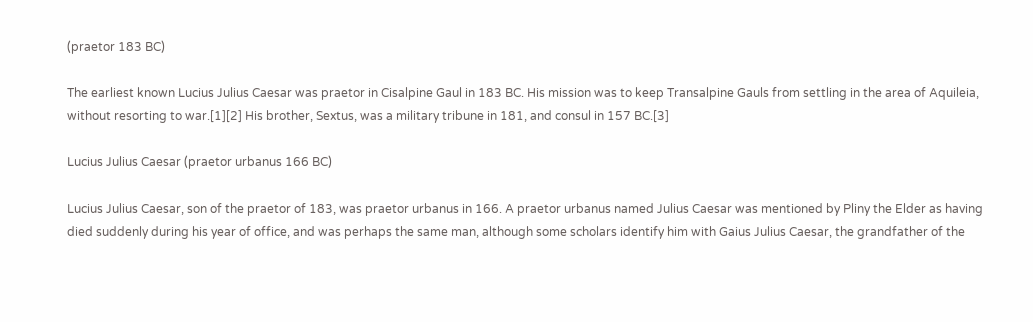(praetor 183 BC)

The earliest known Lucius Julius Caesar was praetor in Cisalpine Gaul in 183 BC. His mission was to keep Transalpine Gauls from settling in the area of Aquileia, without resorting to war.[1][2] His brother, Sextus, was a military tribune in 181, and consul in 157 BC.[3]

Lucius Julius Caesar (praetor urbanus 166 BC)

Lucius Julius Caesar, son of the praetor of 183, was praetor urbanus in 166. A praetor urbanus named Julius Caesar was mentioned by Pliny the Elder as having died suddenly during his year of office, and was perhaps the same man, although some scholars identify him with Gaius Julius Caesar, the grandfather of the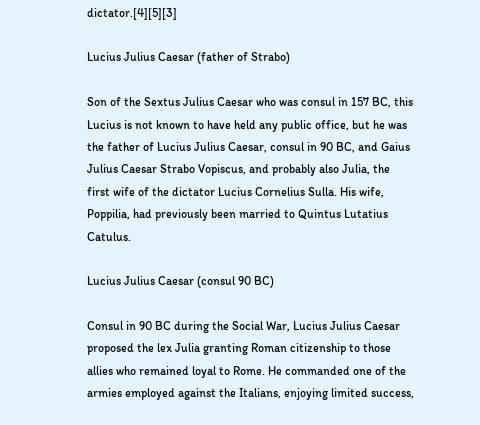dictator.[4][5][3]

Lucius Julius Caesar (father of Strabo)

Son of the Sextus Julius Caesar who was consul in 157 BC, this Lucius is not known to have held any public office, but he was the father of Lucius Julius Caesar, consul in 90 BC, and Gaius Julius Caesar Strabo Vopiscus, and probably also Julia, the first wife of the dictator Lucius Cornelius Sulla. His wife, Poppilia, had previously been married to Quintus Lutatius Catulus.

Lucius Julius Caesar (consul 90 BC)

Consul in 90 BC during the Social War, Lucius Julius Caesar proposed the lex Julia granting Roman citizenship to those allies who remained loyal to Rome. He commanded one of the armies employed against the Italians, enjoying limited success,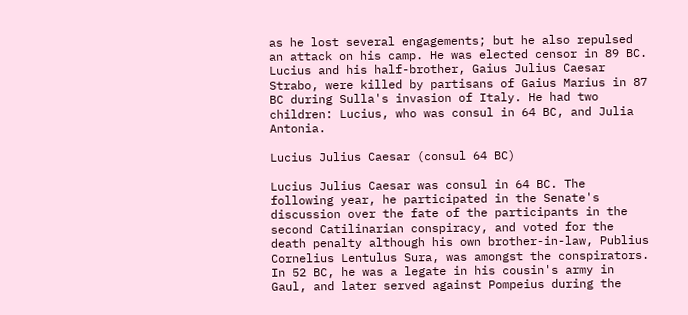as he lost several engagements; but he also repulsed an attack on his camp. He was elected censor in 89 BC. Lucius and his half-brother, Gaius Julius Caesar Strabo, were killed by partisans of Gaius Marius in 87 BC during Sulla's invasion of Italy. He had two children: Lucius, who was consul in 64 BC, and Julia Antonia.

Lucius Julius Caesar (consul 64 BC)

Lucius Julius Caesar was consul in 64 BC. The following year, he participated in the Senate's discussion over the fate of the participants in the second Catilinarian conspiracy, and voted for the death penalty although his own brother-in-law, Publius Cornelius Lentulus Sura, was amongst the conspirators. In 52 BC, he was a legate in his cousin's army in Gaul, and later served against Pompeius during the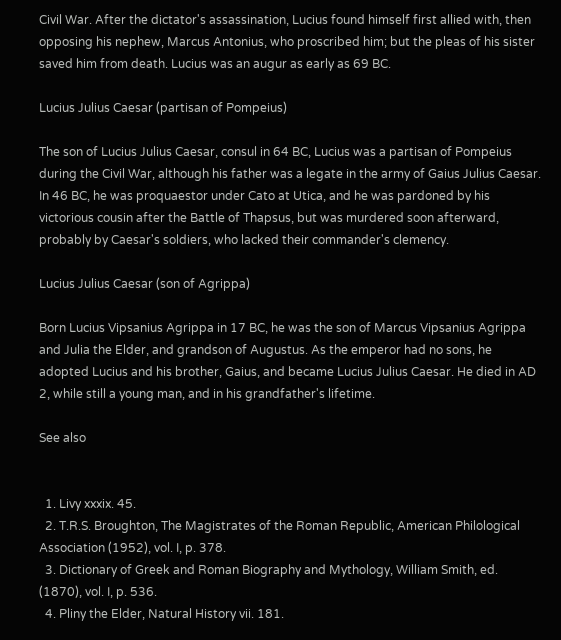Civil War. After the dictator's assassination, Lucius found himself first allied with, then opposing his nephew, Marcus Antonius, who proscribed him; but the pleas of his sister saved him from death. Lucius was an augur as early as 69 BC.

Lucius Julius Caesar (partisan of Pompeius)

The son of Lucius Julius Caesar, consul in 64 BC, Lucius was a partisan of Pompeius during the Civil War, although his father was a legate in the army of Gaius Julius Caesar. In 46 BC, he was proquaestor under Cato at Utica, and he was pardoned by his victorious cousin after the Battle of Thapsus, but was murdered soon afterward, probably by Caesar's soldiers, who lacked their commander's clemency.

Lucius Julius Caesar (son of Agrippa)

Born Lucius Vipsanius Agrippa in 17 BC, he was the son of Marcus Vipsanius Agrippa and Julia the Elder, and grandson of Augustus. As the emperor had no sons, he adopted Lucius and his brother, Gaius, and became Lucius Julius Caesar. He died in AD 2, while still a young man, and in his grandfather's lifetime.

See also


  1. Livy xxxix. 45.
  2. T.R.S. Broughton, The Magistrates of the Roman Republic, American Philological Association (1952), vol. I, p. 378.
  3. Dictionary of Greek and Roman Biography and Mythology, William Smith, ed. (1870), vol. I, p. 536.
  4. Pliny the Elder, Natural History vii. 181.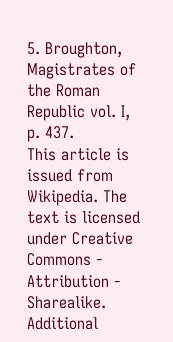5. Broughton, Magistrates of the Roman Republic vol. I, p. 437.
This article is issued from Wikipedia. The text is licensed under Creative Commons - Attribution - Sharealike. Additional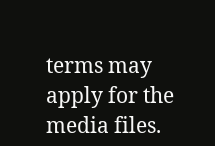terms may apply for the media files.